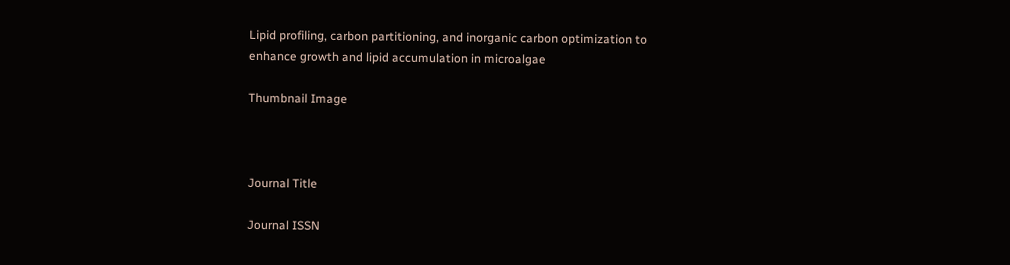Lipid profiling, carbon partitioning, and inorganic carbon optimization to enhance growth and lipid accumulation in microalgae

Thumbnail Image



Journal Title

Journal ISSN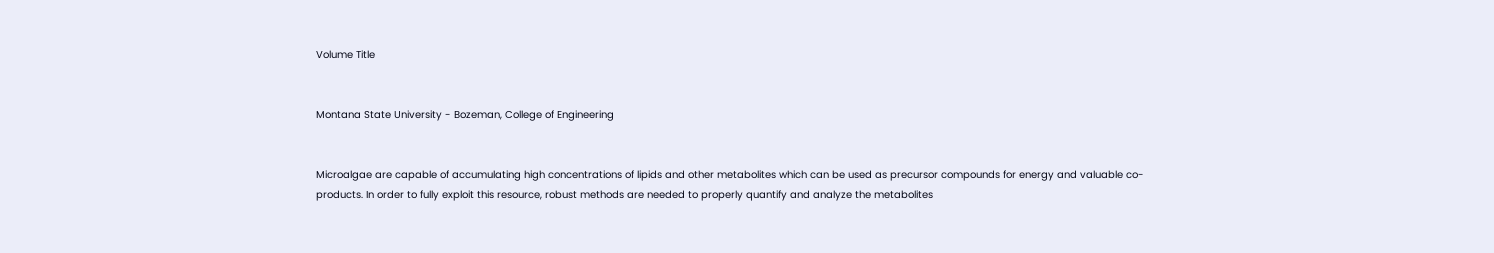Volume Title


Montana State University - Bozeman, College of Engineering


Microalgae are capable of accumulating high concentrations of lipids and other metabolites which can be used as precursor compounds for energy and valuable co-products. In order to fully exploit this resource, robust methods are needed to properly quantify and analyze the metabolites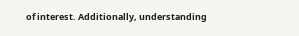of interest. Additionally, understanding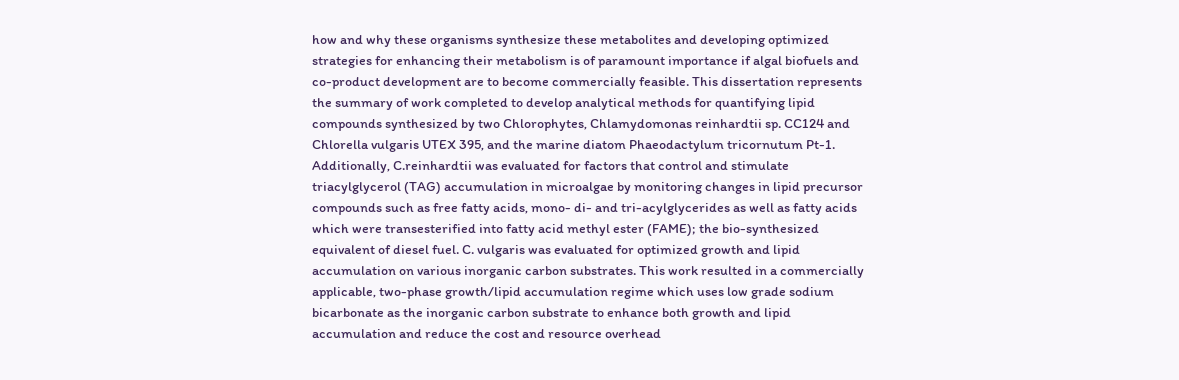how and why these organisms synthesize these metabolites and developing optimized strategies for enhancing their metabolism is of paramount importance if algal biofuels and co-product development are to become commercially feasible. This dissertation represents the summary of work completed to develop analytical methods for quantifying lipid compounds synthesized by two Chlorophytes, Chlamydomonas reinhardtii sp. CC124 and Chlorella vulgaris UTEX 395, and the marine diatom Phaeodactylum tricornutum Pt-1. Additionally, C.reinhardtii was evaluated for factors that control and stimulate triacylglycerol (TAG) accumulation in microalgae by monitoring changes in lipid precursor compounds such as free fatty acids, mono- di- and tri-acylglycerides as well as fatty acids which were transesterified into fatty acid methyl ester (FAME); the bio-synthesized equivalent of diesel fuel. C. vulgaris was evaluated for optimized growth and lipid accumulation on various inorganic carbon substrates. This work resulted in a commercially applicable, two-phase growth/lipid accumulation regime which uses low grade sodium bicarbonate as the inorganic carbon substrate to enhance both growth and lipid accumulation and reduce the cost and resource overhead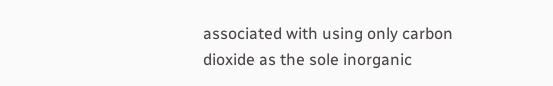associated with using only carbon dioxide as the sole inorganic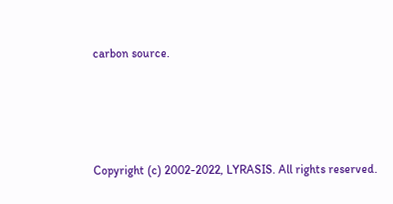carbon source.




Copyright (c) 2002-2022, LYRASIS. All rights reserved.